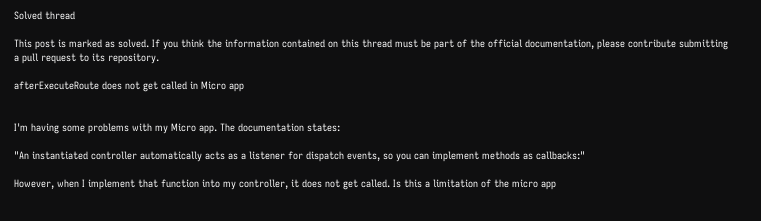Solved thread

This post is marked as solved. If you think the information contained on this thread must be part of the official documentation, please contribute submitting a pull request to its repository.

afterExecuteRoute does not get called in Micro app


I'm having some problems with my Micro app. The documentation states:

"An instantiated controller automatically acts as a listener for dispatch events, so you can implement methods as callbacks:"

However, when I implement that function into my controller, it does not get called. Is this a limitation of the micro app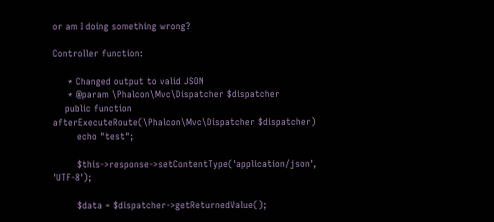or am I doing something wrong?

Controller function:

     * Changed output to valid JSON
     * @param \Phalcon\Mvc\Dispatcher $dispatcher
    public function afterExecuteRoute(\Phalcon\Mvc\Dispatcher $dispatcher)
        echo "test";

        $this->response->setContentType('application/json', 'UTF-8');

        $data = $dispatcher->getReturnedValue();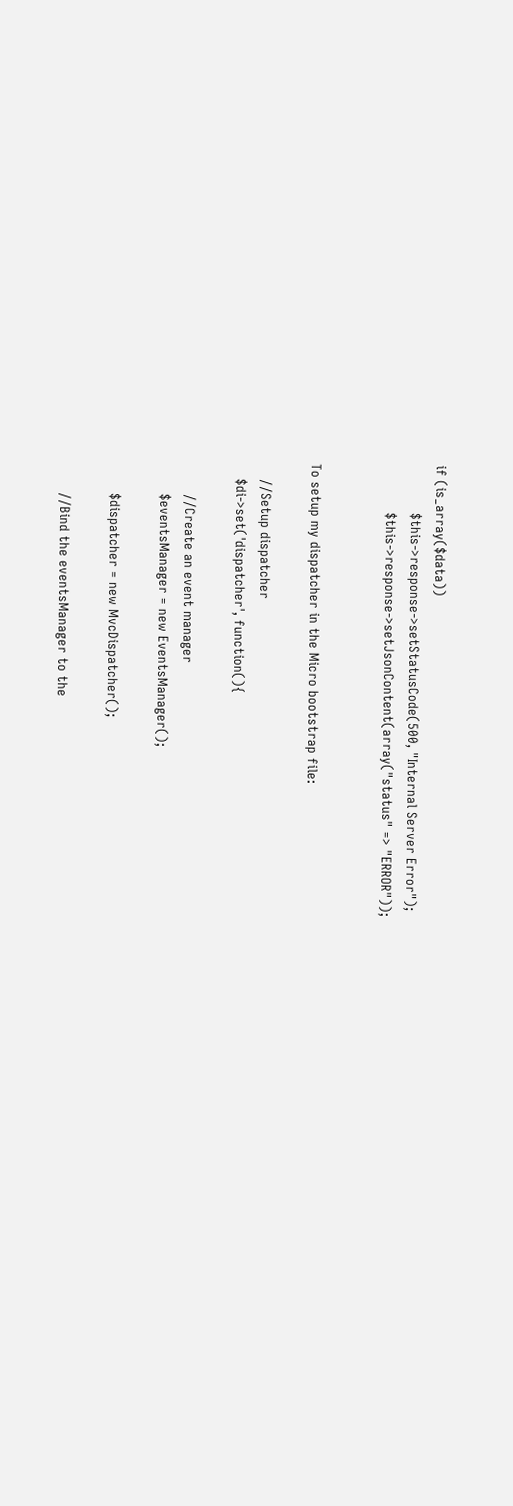if (is_array($data))
            $this->response->setStatusCode(500, "Internal Server Error");
            $this->response->setJsonContent(array("status" => "ERROR"));


To setup my dispatcher in the Micro bootstrap file:

    //Setup dispatcher
    $di->set('dispatcher', function(){

        //Create an event manager
        $eventsManager = new EventsManager();

        $dispatcher = new MvcDispatcher();

        //Bind the eventsManager to the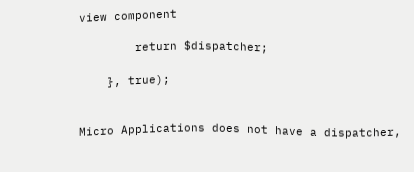view component

        return $dispatcher;

    }, true);


Micro Applications does not have a dispatcher,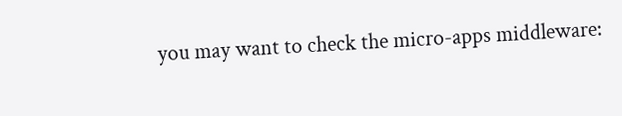you may want to check the micro-apps middleware: